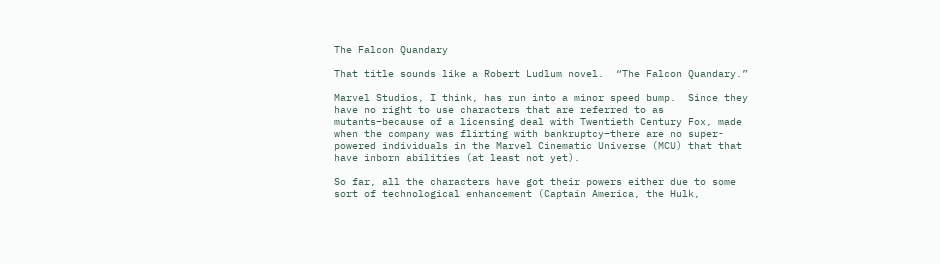The Falcon Quandary

That title sounds like a Robert Ludlum novel.  “The Falcon Quandary.”

Marvel Studios, I think, has run into a minor speed bump.  Since they have no right to use characters that are referred to as mutants–because of a licensing deal with Twentieth Century Fox, made when the company was flirting with bankruptcy–there are no super-powered individuals in the Marvel Cinematic Universe (MCU) that that have inborn abilities (at least not yet).

So far, all the characters have got their powers either due to some sort of technological enhancement (Captain America, the Hulk,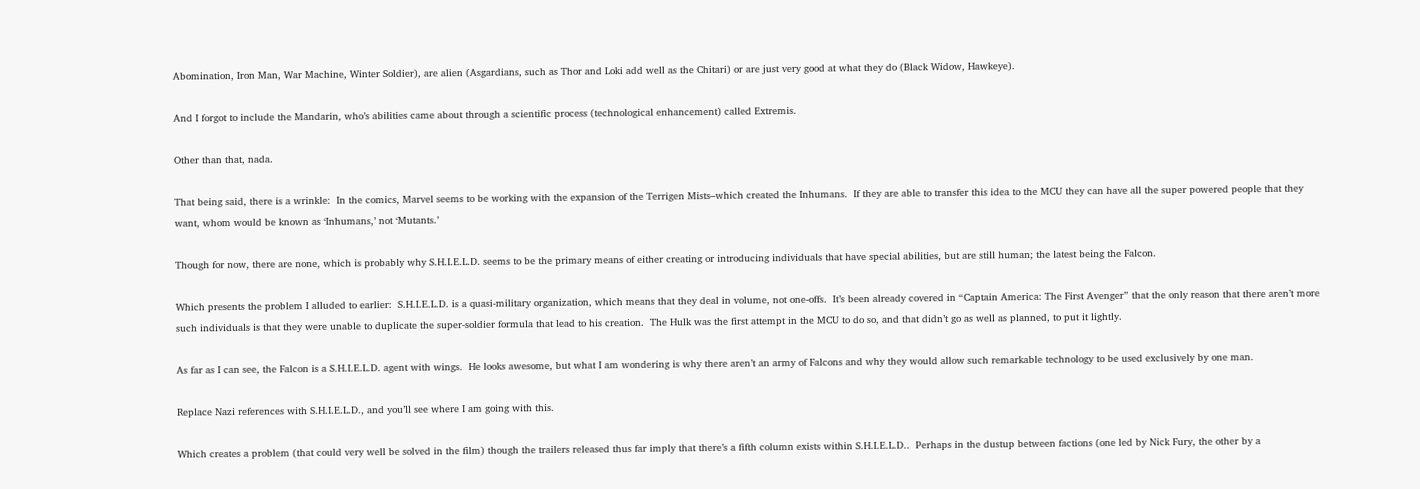Abomination, Iron Man, War Machine, Winter Soldier), are alien (Asgardians, such as Thor and Loki add well as the Chitari) or are just very good at what they do (Black Widow, Hawkeye).

And I forgot to include the Mandarin, who’s abilities came about through a scientific process (technological enhancement) called Extremis.

Other than that, nada.

That being said, there is a wrinkle:  In the comics, Marvel seems to be working with the expansion of the Terrigen Mists–which created the Inhumans.  If they are able to transfer this idea to the MCU they can have all the super powered people that they want, whom would be known as ‘Inhumans,’ not ‘Mutants.’

Though for now, there are none, which is probably why S.H.I.E.L.D. seems to be the primary means of either creating or introducing individuals that have special abilities, but are still human; the latest being the Falcon.

Which presents the problem I alluded to earlier:  S.H.I.E.L.D. is a quasi-military organization, which means that they deal in volume, not one-offs.  It’s been already covered in “Captain America: The First Avenger” that the only reason that there aren’t more such individuals is that they were unable to duplicate the super-soldier formula that lead to his creation.  The Hulk was the first attempt in the MCU to do so, and that didn’t go as well as planned, to put it lightly.

As far as I can see, the Falcon is a S.H.I.E.L.D. agent with wings.  He looks awesome, but what I am wondering is why there aren’t an army of Falcons and why they would allow such remarkable technology to be used exclusively by one man.

Replace Nazi references with S.H.I.E.L.D., and you’ll see where I am going with this.

Which creates a problem (that could very well be solved in the film) though the trailers released thus far imply that there’s a fifth column exists within S.H.I.E.L.D..  Perhaps in the dustup between factions (one led by Nick Fury, the other by a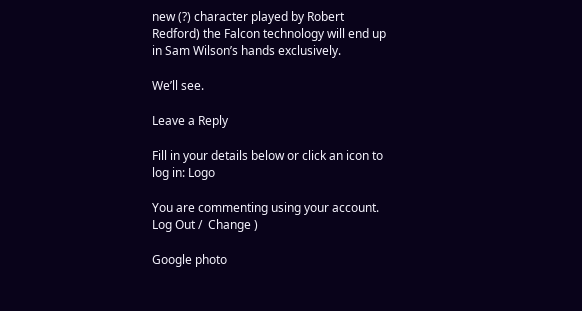new (?) character played by Robert Redford) the Falcon technology will end up in Sam Wilson’s hands exclusively.

We’ll see.

Leave a Reply

Fill in your details below or click an icon to log in: Logo

You are commenting using your account. Log Out /  Change )

Google photo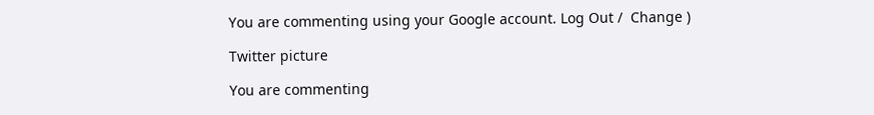You are commenting using your Google account. Log Out /  Change )

Twitter picture

You are commenting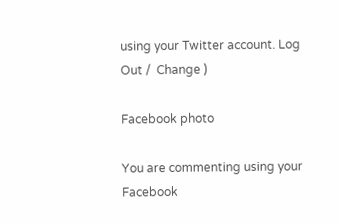using your Twitter account. Log Out /  Change )

Facebook photo

You are commenting using your Facebook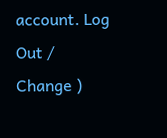account. Log Out /  Change )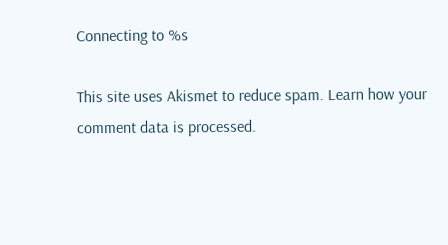Connecting to %s

This site uses Akismet to reduce spam. Learn how your comment data is processed.